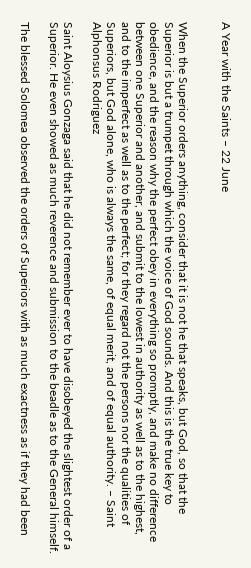A Year with the Saints – 22 June


When the Superior orders anything, consider that it is not he that speaks, but God, so that the Superior is but a trumpet through which the voice of God sounds. And this is the true key to obedience, and the reason why the perfect obey in everything so promptly, and make no difference between one Superior and another, and submit to the lowest in authority as well as to the highest, and to the imperfect as well as to the perfect; for they regard not the persons nor the qualities of Superiors, but God alone, who is always the same, of equal merit, and of equal authority. – Saint Alphonsus Rodriguez

Saint Aloysius Gonzaga said that he did not remember ever to have disobeyed the slightest order of a Superior. He even showed as much reverence and submission to the beadle as to the General himself.

The blessed Solomea observed the orders of Superiors with as much exactness as if they had been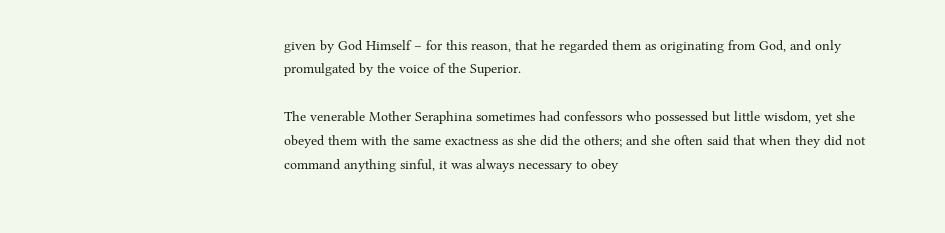given by God Himself – for this reason, that he regarded them as originating from God, and only promulgated by the voice of the Superior.

The venerable Mother Seraphina sometimes had confessors who possessed but little wisdom, yet she obeyed them with the same exactness as she did the others; and she often said that when they did not command anything sinful, it was always necessary to obey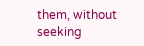them, without seeking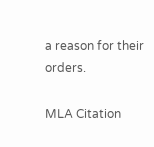a reason for their orders.

MLA Citation